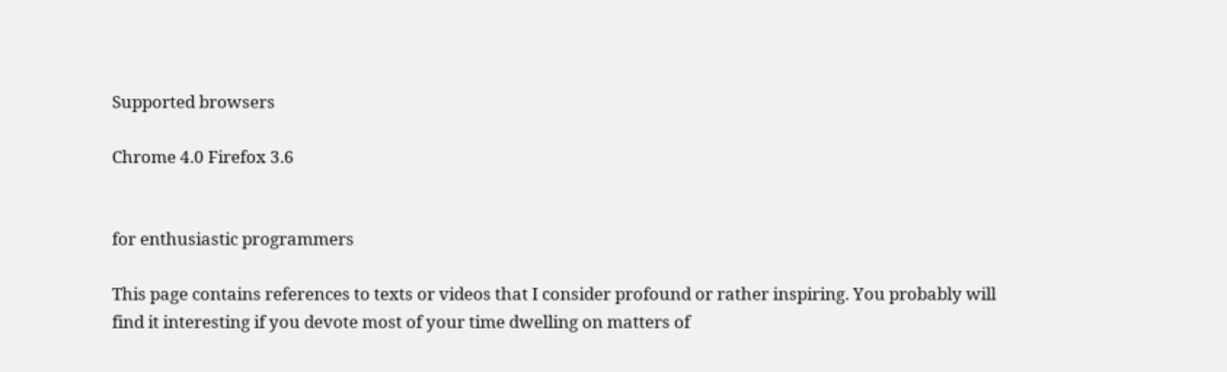Supported browsers

Chrome 4.0 Firefox 3.6


for enthusiastic programmers

This page contains references to texts or videos that I consider profound or rather inspiring. You probably will find it interesting if you devote most of your time dwelling on matters of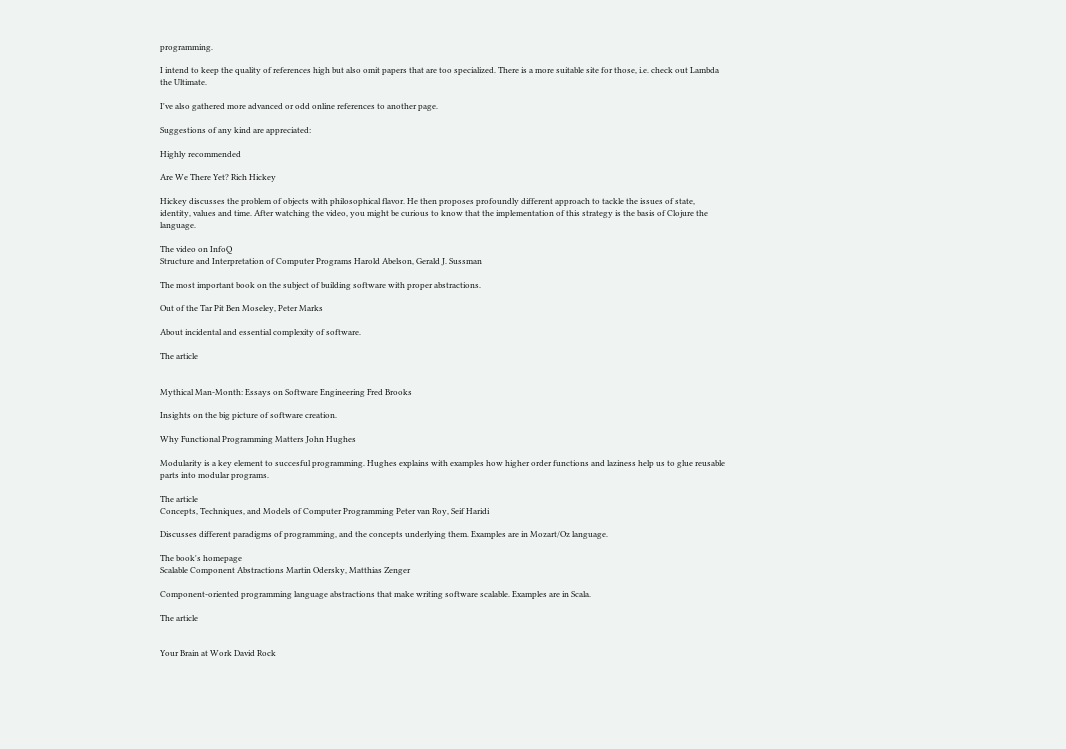programming.

I intend to keep the quality of references high but also omit papers that are too specialized. There is a more suitable site for those, i.e. check out Lambda the Ultimate.

I've also gathered more advanced or odd online references to another page.

Suggestions of any kind are appreciated:

Highly recommended

Are We There Yet? Rich Hickey

Hickey discusses the problem of objects with philosophical flavor. He then proposes profoundly different approach to tackle the issues of state, identity, values and time. After watching the video, you might be curious to know that the implementation of this strategy is the basis of Clojure the language.

The video on InfoQ
Structure and Interpretation of Computer Programs Harold Abelson, Gerald J. Sussman

The most important book on the subject of building software with proper abstractions.

Out of the Tar Pit Ben Moseley, Peter Marks

About incidental and essential complexity of software.

The article


Mythical Man-Month: Essays on Software Engineering Fred Brooks

Insights on the big picture of software creation.

Why Functional Programming Matters John Hughes

Modularity is a key element to succesful programming. Hughes explains with examples how higher order functions and laziness help us to glue reusable parts into modular programs.

The article
Concepts, Techniques, and Models of Computer Programming Peter van Roy, Seif Haridi

Discusses different paradigms of programming, and the concepts underlying them. Examples are in Mozart/Oz language.

The book's homepage
Scalable Component Abstractions Martin Odersky, Matthias Zenger

Component-oriented programming language abstractions that make writing software scalable. Examples are in Scala.

The article


Your Brain at Work David Rock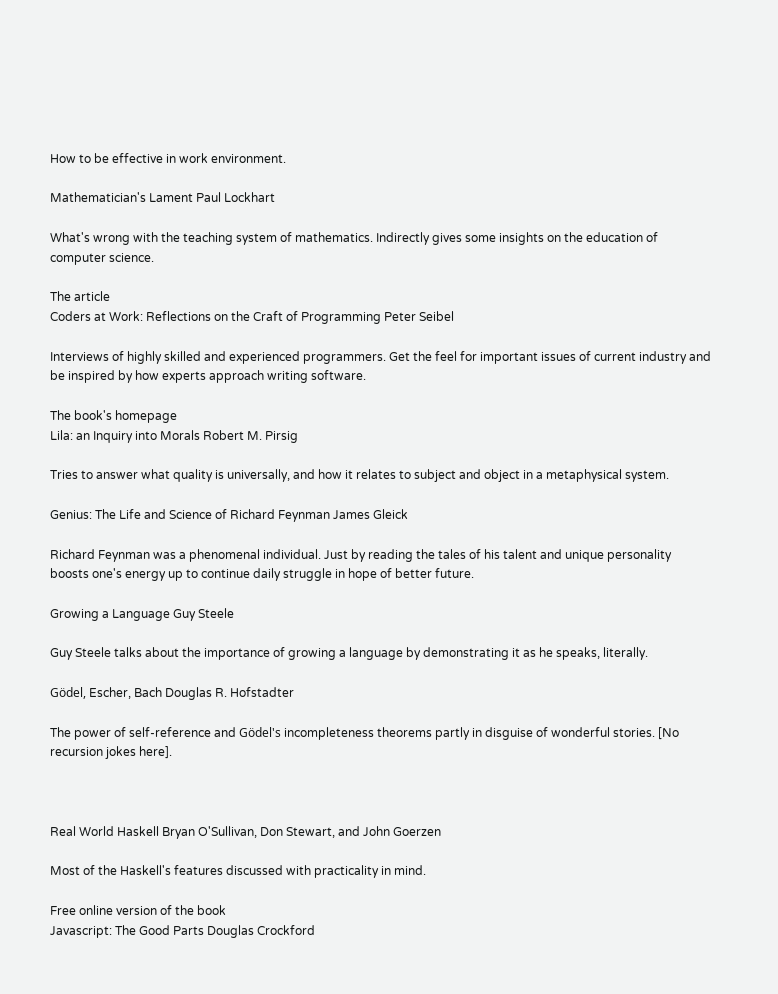How to be effective in work environment.

Mathematician's Lament Paul Lockhart

What's wrong with the teaching system of mathematics. Indirectly gives some insights on the education of computer science.

The article
Coders at Work: Reflections on the Craft of Programming Peter Seibel

Interviews of highly skilled and experienced programmers. Get the feel for important issues of current industry and be inspired by how experts approach writing software.

The book's homepage
Lila: an Inquiry into Morals Robert M. Pirsig

Tries to answer what quality is universally, and how it relates to subject and object in a metaphysical system.

Genius: The Life and Science of Richard Feynman James Gleick

Richard Feynman was a phenomenal individual. Just by reading the tales of his talent and unique personality boosts one's energy up to continue daily struggle in hope of better future.

Growing a Language Guy Steele

Guy Steele talks about the importance of growing a language by demonstrating it as he speaks, literally.

Gödel, Escher, Bach Douglas R. Hofstadter

The power of self-reference and Gödel's incompleteness theorems partly in disguise of wonderful stories. [No recursion jokes here].



Real World Haskell Bryan O'Sullivan, Don Stewart, and John Goerzen

Most of the Haskell's features discussed with practicality in mind.

Free online version of the book
Javascript: The Good Parts Douglas Crockford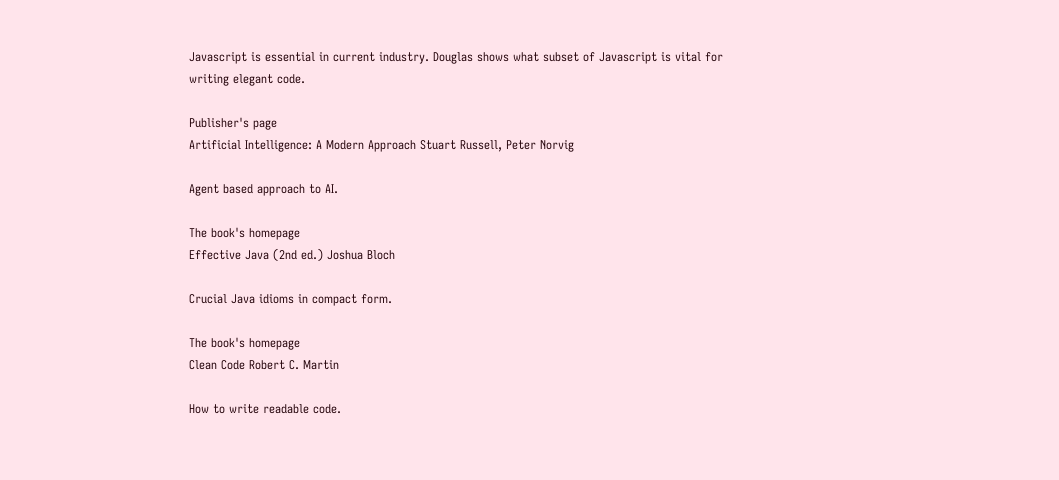Javascript is essential in current industry. Douglas shows what subset of Javascript is vital for writing elegant code.

Publisher's page
Artificial Intelligence: A Modern Approach Stuart Russell, Peter Norvig

Agent based approach to AI.

The book's homepage
Effective Java (2nd ed.) Joshua Bloch

Crucial Java idioms in compact form.

The book's homepage
Clean Code Robert C. Martin

How to write readable code.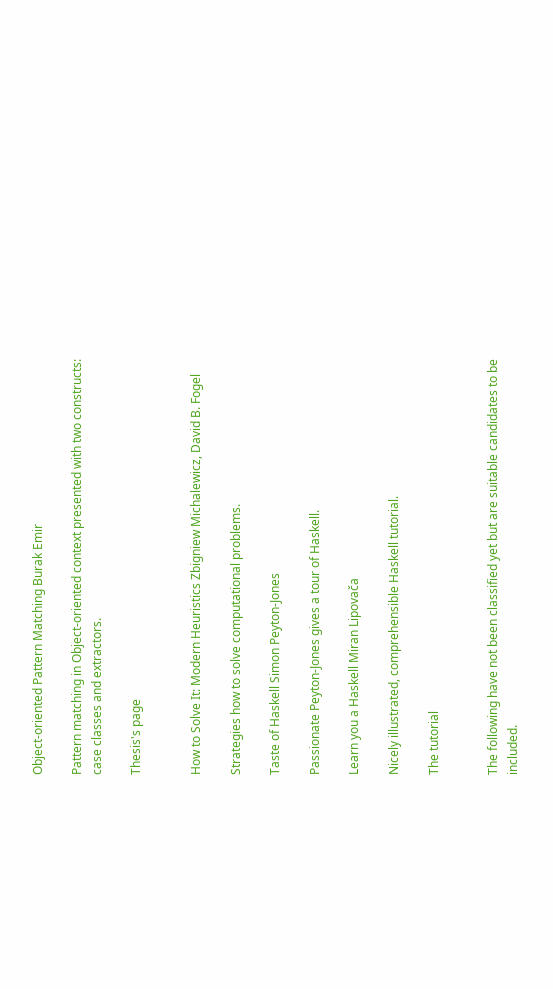Object-oriented Pattern Matching Burak Emir

Pattern matching in Object-oriented context presented with two constructs: case classes and extractors.

Thesis's page


How to Solve It: Modern Heuristics Zbigniew Michalewicz, David B. Fogel

Strategies how to solve computational problems.

Taste of Haskell Simon Peyton-Jones

Passionate Peyton-Jones gives a tour of Haskell.

Learn you a Haskell Miran Lipovača

Nicely illustrated, comprehensible Haskell tutorial.

The tutorial


The following have not been classified yet but are suitable candidates to be included.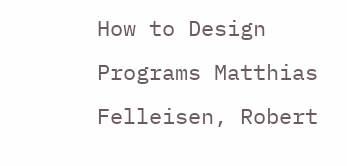How to Design Programs Matthias Felleisen, Robert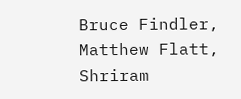Bruce Findler, Matthew Flatt, Shriram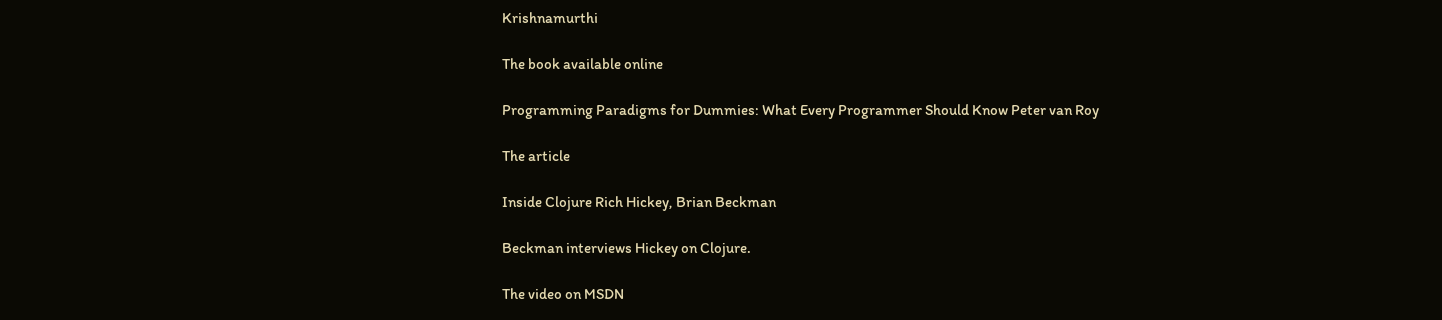Krishnamurthi

The book available online

Programming Paradigms for Dummies: What Every Programmer Should Know Peter van Roy

The article

Inside Clojure Rich Hickey, Brian Beckman

Beckman interviews Hickey on Clojure.

The video on MSDN